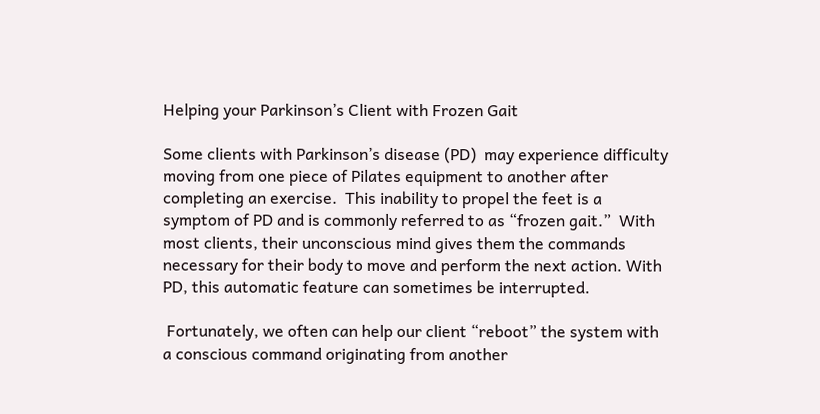Helping your Parkinson’s Client with Frozen Gait

Some clients with Parkinson’s disease (PD)  may experience difficulty moving from one piece of Pilates equipment to another after completing an exercise.  This inability to propel the feet is a symptom of PD and is commonly referred to as “frozen gait.”  With most clients, their unconscious mind gives them the commands necessary for their body to move and perform the next action. With PD, this automatic feature can sometimes be interrupted.

 Fortunately, we often can help our client “reboot” the system with a conscious command originating from another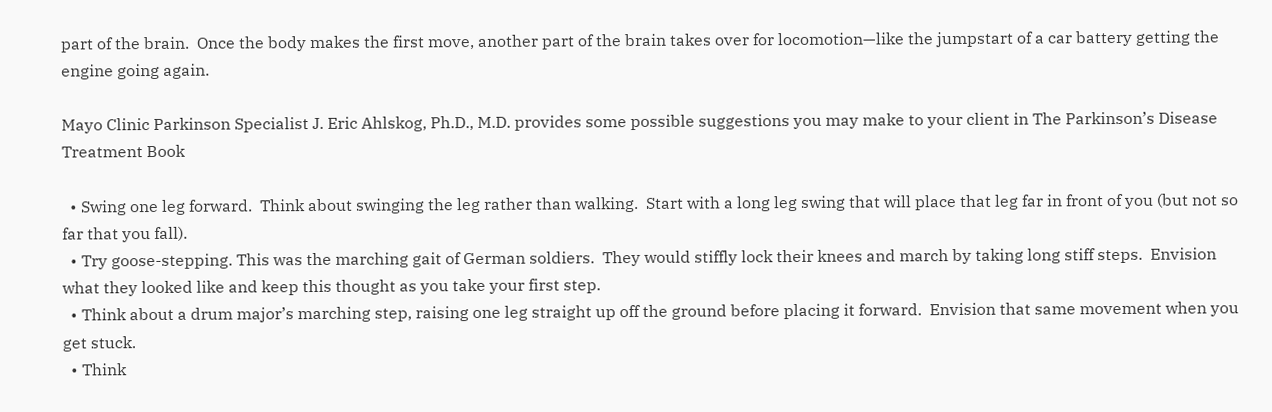part of the brain.  Once the body makes the first move, another part of the brain takes over for locomotion—like the jumpstart of a car battery getting the engine going again.

Mayo Clinic Parkinson Specialist J. Eric Ahlskog, Ph.D., M.D. provides some possible suggestions you may make to your client in The Parkinson’s Disease Treatment Book

  • Swing one leg forward.  Think about swinging the leg rather than walking.  Start with a long leg swing that will place that leg far in front of you (but not so far that you fall).
  • Try goose-stepping. This was the marching gait of German soldiers.  They would stiffly lock their knees and march by taking long stiff steps.  Envision what they looked like and keep this thought as you take your first step.
  • Think about a drum major’s marching step, raising one leg straight up off the ground before placing it forward.  Envision that same movement when you get stuck.
  • Think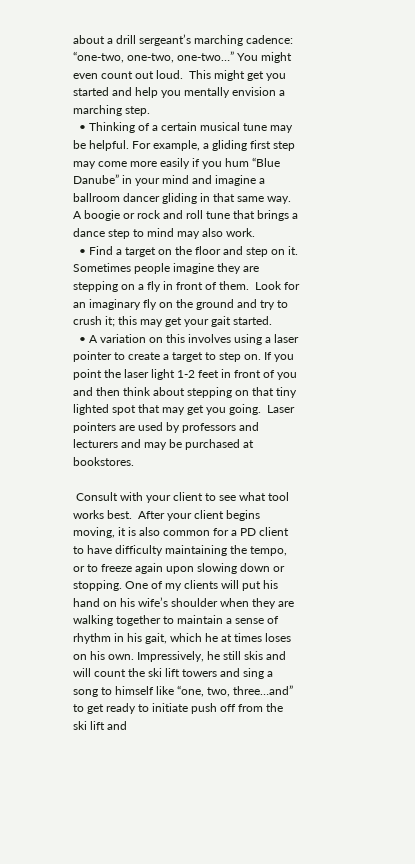about a drill sergeant’s marching cadence:  “one-two, one-two, one-two…” You might even count out loud.  This might get you started and help you mentally envision a marching step.
  • Thinking of a certain musical tune may be helpful. For example, a gliding first step may come more easily if you hum “Blue Danube” in your mind and imagine a ballroom dancer gliding in that same way.  A boogie or rock and roll tune that brings a dance step to mind may also work.
  • Find a target on the floor and step on it.  Sometimes people imagine they are stepping on a fly in front of them.  Look for an imaginary fly on the ground and try to crush it; this may get your gait started.
  • A variation on this involves using a laser pointer to create a target to step on. If you point the laser light 1-2 feet in front of you and then think about stepping on that tiny lighted spot that may get you going.  Laser pointers are used by professors and lecturers and may be purchased at bookstores.

 Consult with your client to see what tool works best.  After your client begins moving, it is also common for a PD client to have difficulty maintaining the tempo, or to freeze again upon slowing down or stopping. One of my clients will put his hand on his wife’s shoulder when they are walking together to maintain a sense of rhythm in his gait, which he at times loses on his own. Impressively, he still skis and will count the ski lift towers and sing a song to himself like “one, two, three…and” to get ready to initiate push off from the ski lift and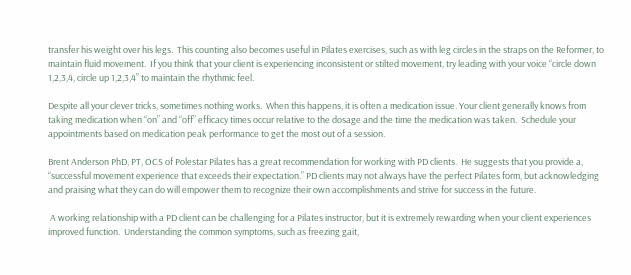transfer his weight over his legs.  This counting also becomes useful in Pilates exercises, such as with leg circles in the straps on the Reformer, to maintain fluid movement.  If you think that your client is experiencing inconsistent or stilted movement, try leading with your voice “circle down 1,2,3,4, circle up 1,2,3,4” to maintain the rhythmic feel.

Despite all your clever tricks, sometimes nothing works.  When this happens, it is often a medication issue. Your client generally knows from taking medication when “on” and “off” efficacy times occur relative to the dosage and the time the medication was taken.  Schedule your appointments based on medication peak performance to get the most out of a session.

Brent Anderson PhD, PT, OCS of Polestar Pilates has a great recommendation for working with PD clients.  He suggests that you provide a, “successful movement experience that exceeds their expectation.” PD clients may not always have the perfect Pilates form, but acknowledging and praising what they can do will empower them to recognize their own accomplishments and strive for success in the future.

 A working relationship with a PD client can be challenging for a Pilates instructor, but it is extremely rewarding when your client experiences improved function.  Understanding the common symptoms, such as freezing gait,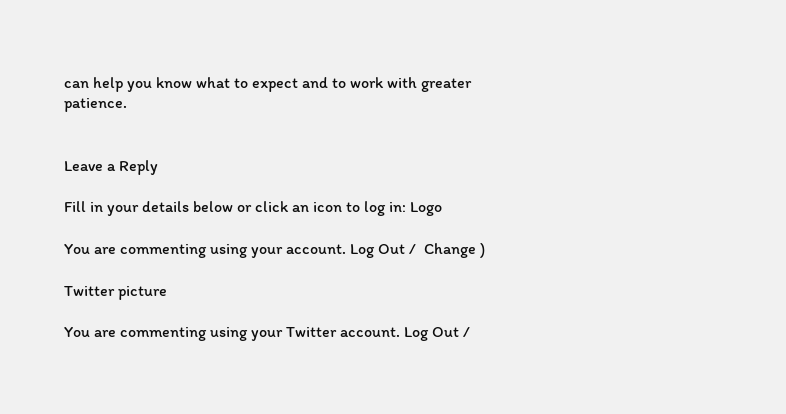can help you know what to expect and to work with greater patience.


Leave a Reply

Fill in your details below or click an icon to log in: Logo

You are commenting using your account. Log Out /  Change )

Twitter picture

You are commenting using your Twitter account. Log Out /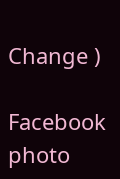Change )

Facebook photo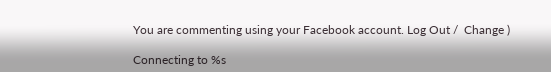You are commenting using your Facebook account. Log Out /  Change )

Connecting to %s